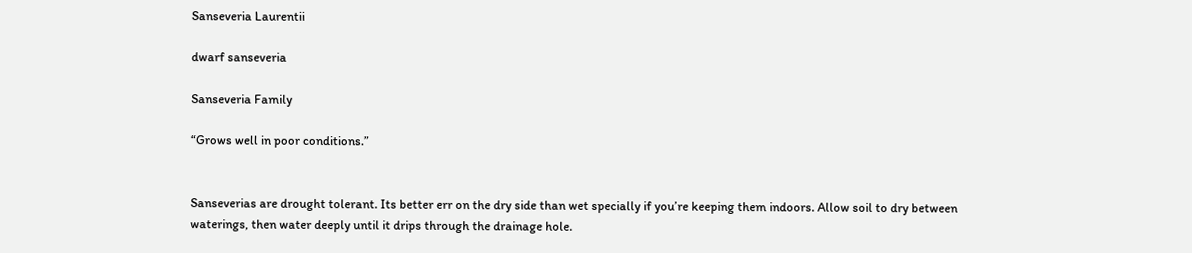Sanseveria Laurentii

dwarf sanseveria

Sanseveria Family

“Grows well in poor conditions.”


Sanseverias are drought tolerant. Its better err on the dry side than wet specially if you’re keeping them indoors. Allow soil to dry between waterings, then water deeply until it drips through the drainage hole.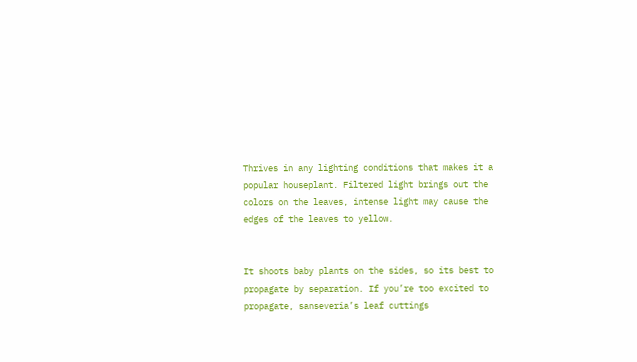Thrives in any lighting conditions that makes it a popular houseplant. Filtered light brings out the colors on the leaves, intense light may cause the edges of the leaves to yellow.


It shoots baby plants on the sides, so its best to propagate by separation. If you’re too excited to propagate, sanseveria’s leaf cuttings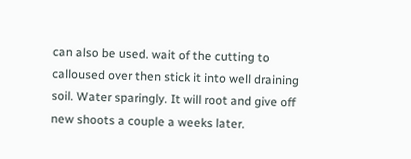can also be used. wait of the cutting to calloused over then stick it into well draining soil. Water sparingly. It will root and give off new shoots a couple a weeks later.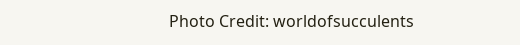Photo Credit: worldofsucculents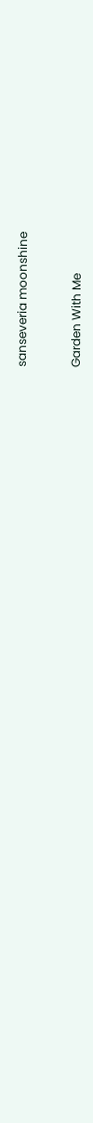sanseveria moonshine


Garden With Me